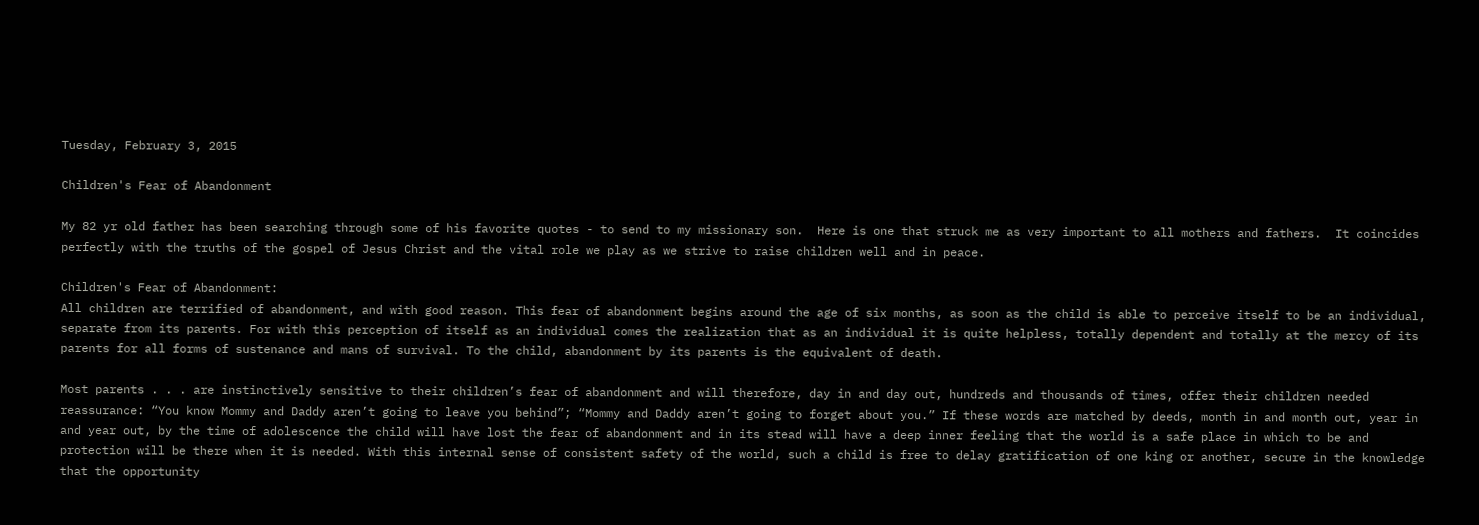Tuesday, February 3, 2015

Children's Fear of Abandonment

My 82 yr old father has been searching through some of his favorite quotes - to send to my missionary son.  Here is one that struck me as very important to all mothers and fathers.  It coincides perfectly with the truths of the gospel of Jesus Christ and the vital role we play as we strive to raise children well and in peace.

Children's Fear of Abandonment:
All children are terrified of abandonment, and with good reason. This fear of abandonment begins around the age of six months, as soon as the child is able to perceive itself to be an individual, separate from its parents. For with this perception of itself as an individual comes the realization that as an individual it is quite helpless, totally dependent and totally at the mercy of its parents for all forms of sustenance and mans of survival. To the child, abandonment by its parents is the equivalent of death.

Most parents . . . are instinctively sensitive to their children’s fear of abandonment and will therefore, day in and day out, hundreds and thousands of times, offer their children needed reassurance: “You know Mommy and Daddy aren’t going to leave you behind”; “Mommy and Daddy aren’t going to forget about you.” If these words are matched by deeds, month in and month out, year in and year out, by the time of adolescence the child will have lost the fear of abandonment and in its stead will have a deep inner feeling that the world is a safe place in which to be and protection will be there when it is needed. With this internal sense of consistent safety of the world, such a child is free to delay gratification of one king or another, secure in the knowledge that the opportunity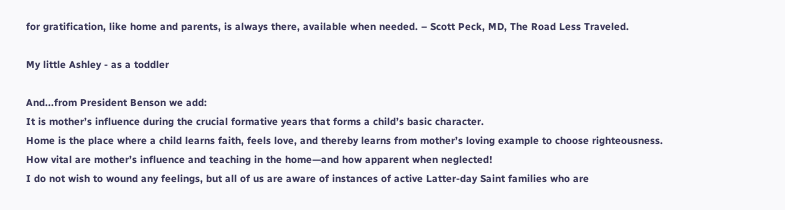for gratification, like home and parents, is always there, available when needed. – Scott Peck, MD, The Road Less Traveled.

My little Ashley - as a toddler

And...from President Benson we add:
It is mother’s influence during the crucial formative years that forms a child’s basic character.
Home is the place where a child learns faith, feels love, and thereby learns from mother’s loving example to choose righteousness.
How vital are mother’s influence and teaching in the home—and how apparent when neglected!
I do not wish to wound any feelings, but all of us are aware of instances of active Latter-day Saint families who are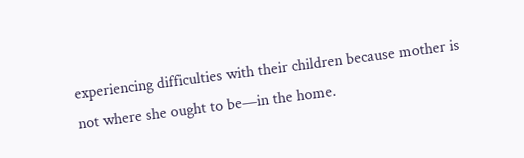experiencing difficulties with their children because mother is not where she ought to be—in the home.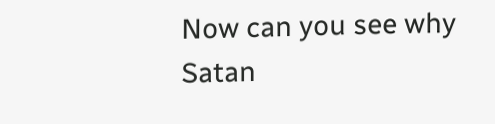Now can you see why Satan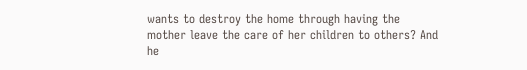wants to destroy the home through having the mother leave the care of her children to others? And he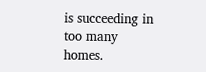is succeeding in too many homes.